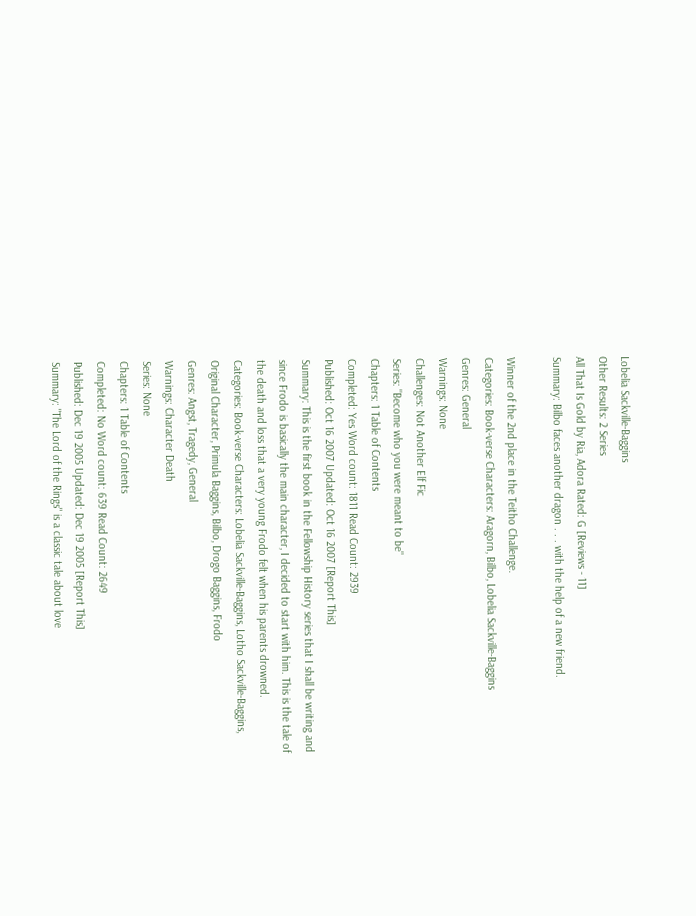Lobelia Sackville-Baggins
Other Results: 2 Series
All That Is Gold by Ria, Adora Rated: G [Reviews - 11]
Summary: Bilbo faces another dragon . . . with the help of a new friend.

Winner of the 2nd place in the Teitho Challenge.
Categories: Book-verse Characters: Aragorn, Bilbo, Lobelia Sackville-Baggins
Genres: General
Warnings: None
Challenges: Not Another Elf Fic
Series: "Become who you were meant to be"
Chapters: 1 Table of Contents
Completed: Yes Word count: 1811 Read Count: 2939
Published: Oct 16 2007 Updated: Oct 16 2007 [Report This]
Summary: This is the first book in the Fellowship History series that I shall be writing and since Frodo is basically the main character, I decided to start with him. This is the tale of the death and loss that a very young Frodo felt when his parents drowned.
Categories: Book-verse Characters: Lobelia Sackville-Baggins, Lotho Sackville-Baggins, Original Character, Primula Baggins, Bilbo, Drogo Baggins, Frodo
Genres: Angst, Tragedy, General
Warnings: Character Death
Series: None
Chapters: 1 Table of Contents
Completed: No Word count: 639 Read Count: 2649
Published: Dec 19 2005 Updated: Dec 19 2005 [Report This]
Summary: "The Lord of the Rings" is a classic tale about love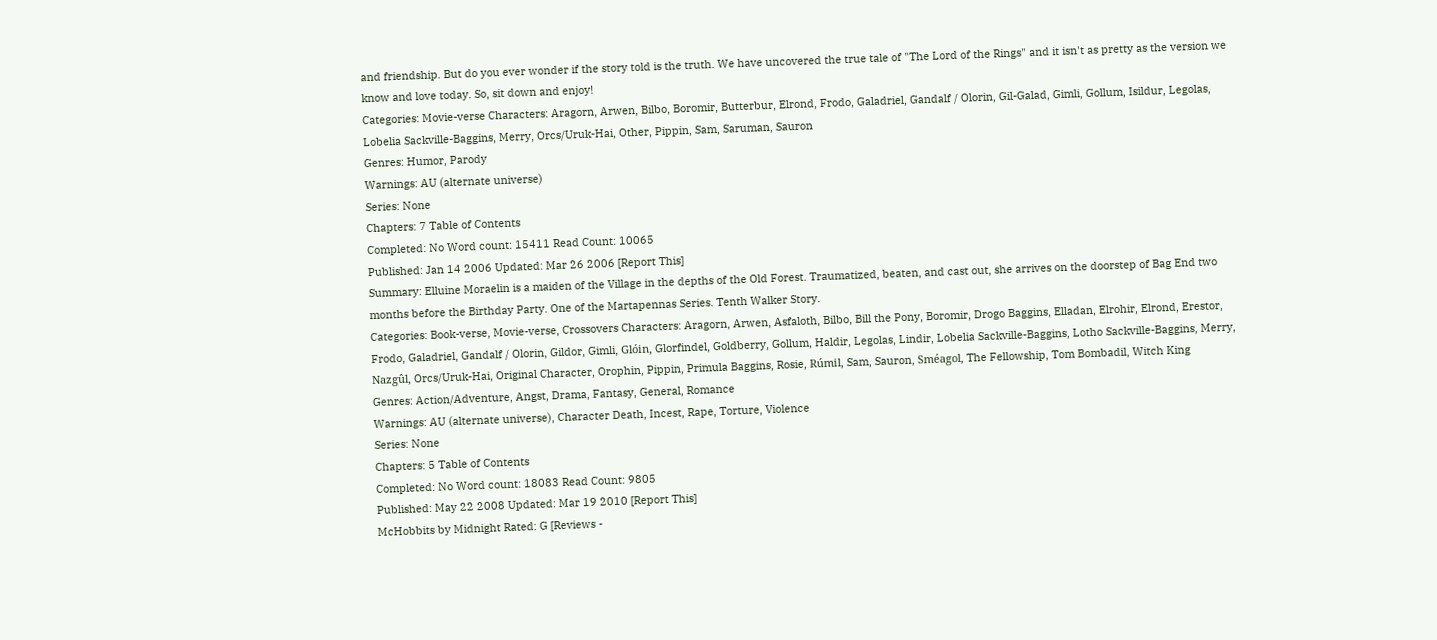and friendship. But do you ever wonder if the story told is the truth. We have uncovered the true tale of "The Lord of the Rings" and it isn't as pretty as the version we know and love today. So, sit down and enjoy!
Categories: Movie-verse Characters: Aragorn, Arwen, Bilbo, Boromir, Butterbur, Elrond, Frodo, Galadriel, Gandalf / Olorin, Gil-Galad, Gimli, Gollum, Isildur, Legolas, Lobelia Sackville-Baggins, Merry, Orcs/Uruk-Hai, Other, Pippin, Sam, Saruman, Sauron
Genres: Humor, Parody
Warnings: AU (alternate universe)
Series: None
Chapters: 7 Table of Contents
Completed: No Word count: 15411 Read Count: 10065
Published: Jan 14 2006 Updated: Mar 26 2006 [Report This]
Summary: Elluine Moraelin is a maiden of the Village in the depths of the Old Forest. Traumatized, beaten, and cast out, she arrives on the doorstep of Bag End two months before the Birthday Party. One of the Martapennas Series. Tenth Walker Story.
Categories: Book-verse, Movie-verse, Crossovers Characters: Aragorn, Arwen, Asfaloth, Bilbo, Bill the Pony, Boromir, Drogo Baggins, Elladan, Elrohir, Elrond, Erestor, Frodo, Galadriel, Gandalf / Olorin, Gildor, Gimli, Glóin, Glorfindel, Goldberry, Gollum, Haldir, Legolas, Lindir, Lobelia Sackville-Baggins, Lotho Sackville-Baggins, Merry, Nazgûl, Orcs/Uruk-Hai, Original Character, Orophin, Pippin, Primula Baggins, Rosie, Rúmil, Sam, Sauron, Sméagol, The Fellowship, Tom Bombadil, Witch King
Genres: Action/Adventure, Angst, Drama, Fantasy, General, Romance
Warnings: AU (alternate universe), Character Death, Incest, Rape, Torture, Violence
Series: None
Chapters: 5 Table of Contents
Completed: No Word count: 18083 Read Count: 9805
Published: May 22 2008 Updated: Mar 19 2010 [Report This]
McHobbits by Midnight Rated: G [Reviews -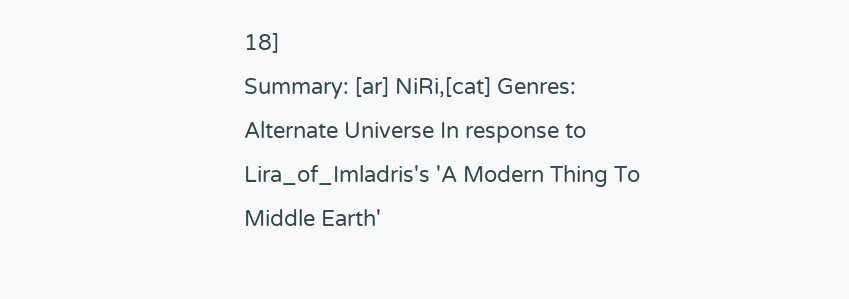18]
Summary: [ar] NiRi,[cat] Genres: Alternate Universe In response to Lira_of_Imladris's 'A Modern Thing To Middle Earth'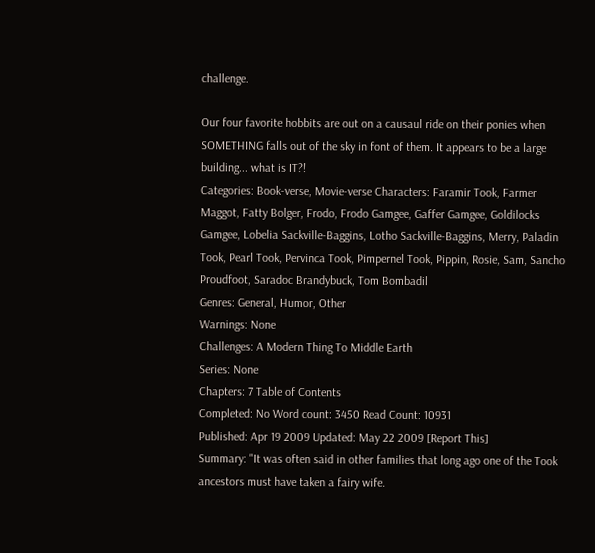challenge.

Our four favorite hobbits are out on a causaul ride on their ponies when SOMETHING falls out of the sky in font of them. It appears to be a large building... what is IT?!
Categories: Book-verse, Movie-verse Characters: Faramir Took, Farmer Maggot, Fatty Bolger, Frodo, Frodo Gamgee, Gaffer Gamgee, Goldilocks Gamgee, Lobelia Sackville-Baggins, Lotho Sackville-Baggins, Merry, Paladin Took, Pearl Took, Pervinca Took, Pimpernel Took, Pippin, Rosie, Sam, Sancho Proudfoot, Saradoc Brandybuck, Tom Bombadil
Genres: General, Humor, Other
Warnings: None
Challenges: A Modern Thing To Middle Earth
Series: None
Chapters: 7 Table of Contents
Completed: No Word count: 3450 Read Count: 10931
Published: Apr 19 2009 Updated: May 22 2009 [Report This]
Summary: "It was often said in other families that long ago one of the Took ancestors must have taken a fairy wife.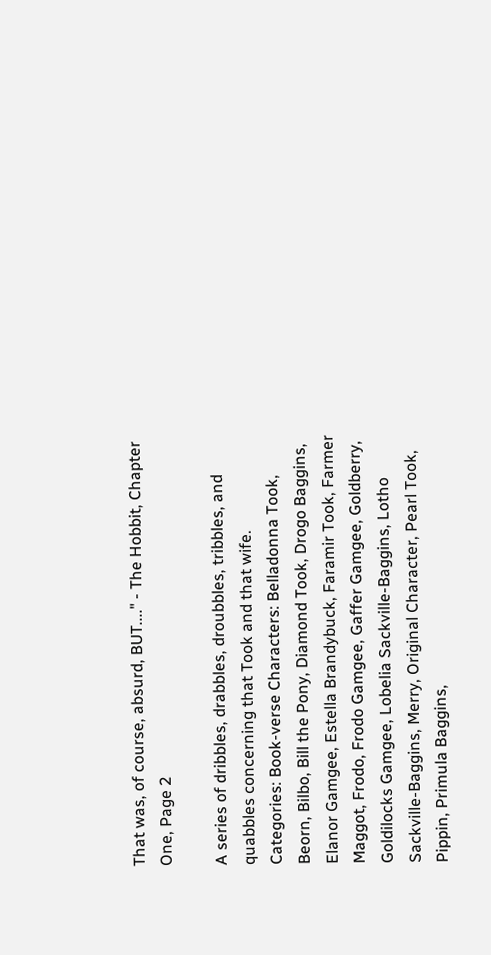That was, of course, absurd, BUT...." - The Hobbit, Chapter One, Page 2

A series of dribbles, drabbles, droubbles, tribbles, and quabbles concerning that Took and that wife.
Categories: Book-verse Characters: Belladonna Took, Beorn, Bilbo, Bill the Pony, Diamond Took, Drogo Baggins, Elanor Gamgee, Estella Brandybuck, Faramir Took, Farmer Maggot, Frodo, Frodo Gamgee, Gaffer Gamgee, Goldberry, Goldilocks Gamgee, Lobelia Sackville-Baggins, Lotho Sackville-Baggins, Merry, Original Character, Pearl Took, Pippin, Primula Baggins,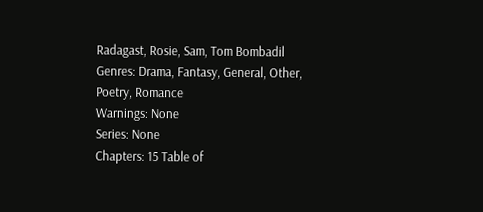Radagast, Rosie, Sam, Tom Bombadil
Genres: Drama, Fantasy, General, Other, Poetry, Romance
Warnings: None
Series: None
Chapters: 15 Table of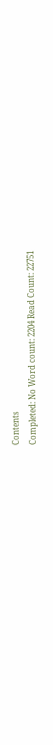Contents
Completed: No Word count: 2204 Read Count: 22751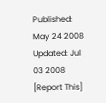Published: May 24 2008 Updated: Jul 03 2008 [Report This]